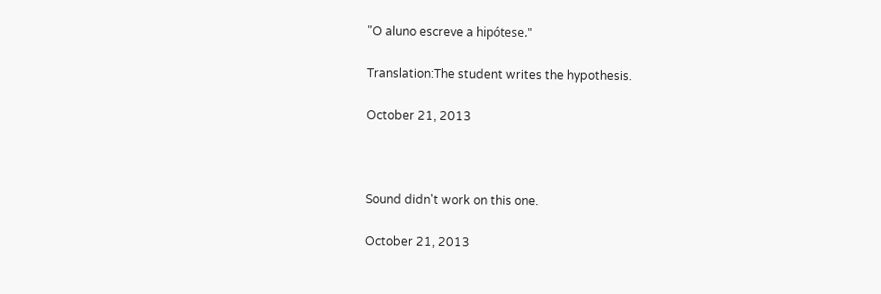"O aluno escreve a hipótese."

Translation:The student writes the hypothesis.

October 21, 2013



Sound didn't work on this one.

October 21, 2013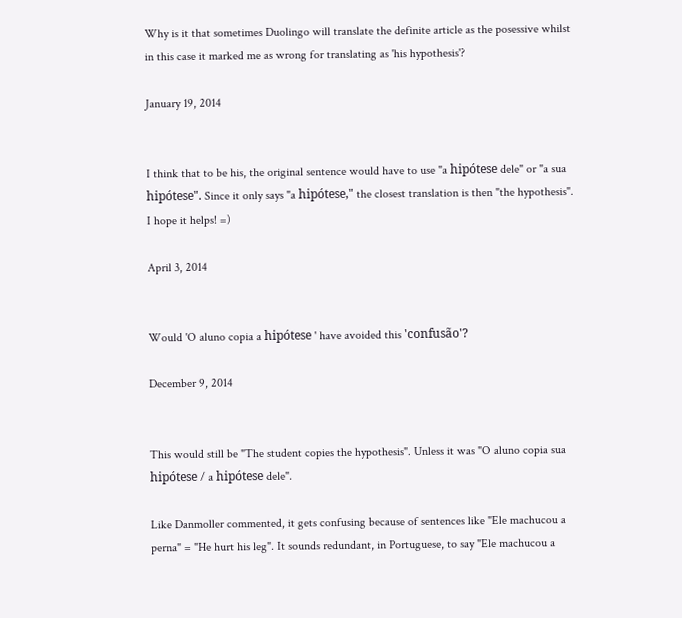Why is it that sometimes Duolingo will translate the definite article as the posessive whilst in this case it marked me as wrong for translating as 'his hypothesis'?

January 19, 2014


I think that to be his, the original sentence would have to use "a hipótese dele" or "a sua hipótese". Since it only says "a hipótese," the closest translation is then "the hypothesis". I hope it helps! =)

April 3, 2014


Would 'O aluno copia a hipótese ' have avoided this 'confusão'?

December 9, 2014


This would still be "The student copies the hypothesis". Unless it was "O aluno copia sua hipótese / a hipótese dele".

Like Danmoller commented, it gets confusing because of sentences like "Ele machucou a perna" = "He hurt his leg". It sounds redundant, in Portuguese, to say "Ele machucou a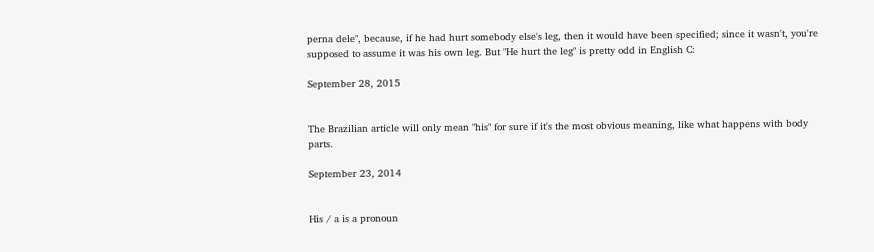perna dele", because, if he had hurt somebody else's leg, then it would have been specified; since it wasn't, you're supposed to assume it was his own leg. But "He hurt the leg" is pretty odd in English C:

September 28, 2015


The Brazilian article will only mean "his" for sure if it's the most obvious meaning, like what happens with body parts.

September 23, 2014


His / a is a pronoun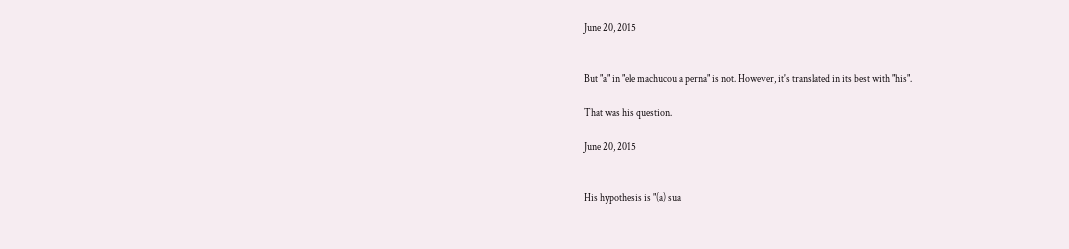June 20, 2015


But "a" in "ele machucou a perna" is not. However, it's translated in its best with "his".

That was his question.

June 20, 2015


His hypothesis is "(a) sua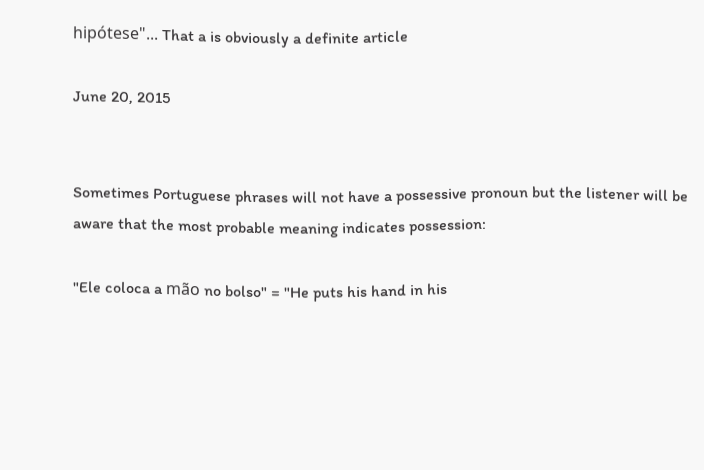hipótese"... That a is obviously a definite article

June 20, 2015


Sometimes Portuguese phrases will not have a possessive pronoun but the listener will be aware that the most probable meaning indicates possession:

"Ele coloca a mão no bolso" = "He puts his hand in his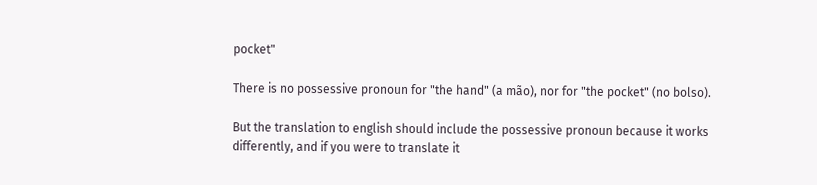pocket"

There is no possessive pronoun for "the hand" (a mão), nor for "the pocket" (no bolso).

But the translation to english should include the possessive pronoun because it works differently, and if you were to translate it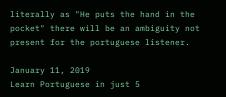literally as "He puts the hand in the pocket" there will be an ambiguity not present for the portuguese listener.

January 11, 2019
Learn Portuguese in just 5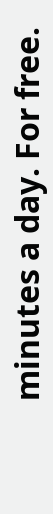minutes a day. For free.